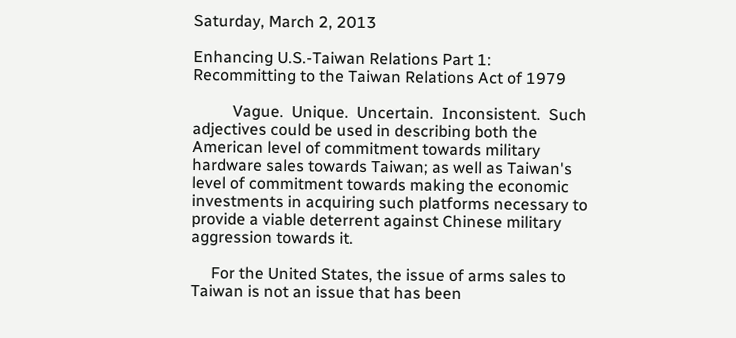Saturday, March 2, 2013

Enhancing U.S.-Taiwan Relations Part 1: Recommitting to the Taiwan Relations Act of 1979

          Vague.  Unique.  Uncertain.  Inconsistent.  Such adjectives could be used in describing both the American level of commitment towards military hardware sales towards Taiwan; as well as Taiwan's level of commitment towards making the economic investments in acquiring such platforms necessary to provide a viable deterrent against Chinese military aggression towards it.

     For the United States, the issue of arms sales to Taiwan is not an issue that has been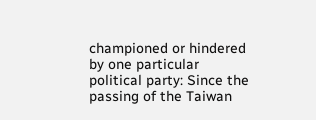championed or hindered by one particular political party: Since the passing of the Taiwan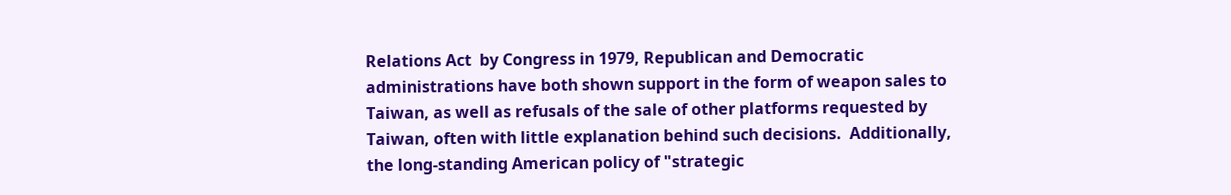Relations Act  by Congress in 1979, Republican and Democratic administrations have both shown support in the form of weapon sales to Taiwan, as well as refusals of the sale of other platforms requested by Taiwan, often with little explanation behind such decisions.  Additionally, the long-standing American policy of "strategic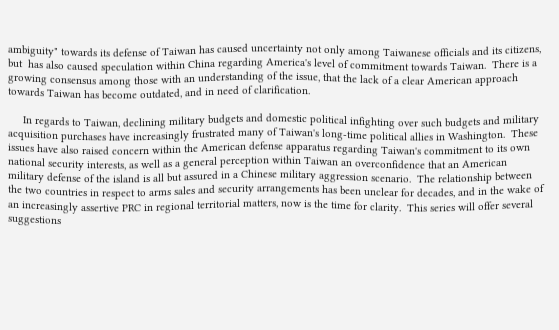ambiguity" towards its defense of Taiwan has caused uncertainty not only among Taiwanese officials and its citizens, but  has also caused speculation within China regarding America's level of commitment towards Taiwan.  There is a growing consensus among those with an understanding of the issue, that the lack of a clear American approach towards Taiwan has become outdated, and in need of clarification.

     In regards to Taiwan, declining military budgets and domestic political infighting over such budgets and military acquisition purchases have increasingly frustrated many of Taiwan's long-time political allies in Washington.  These issues have also raised concern within the American defense apparatus regarding Taiwan's commitment to its own national security interests, as well as a general perception within Taiwan an overconfidence that an American military defense of the island is all but assured in a Chinese military aggression scenario.  The relationship between the two countries in respect to arms sales and security arrangements has been unclear for decades, and in the wake of an increasingly assertive PRC in regional territorial matters, now is the time for clarity.  This series will offer several suggestions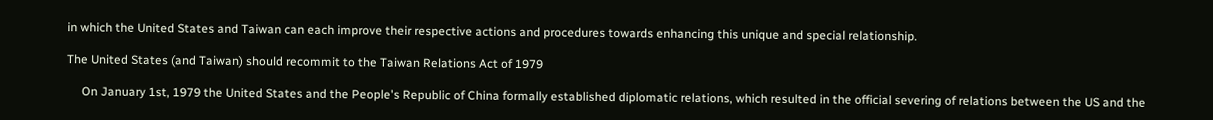in which the United States and Taiwan can each improve their respective actions and procedures towards enhancing this unique and special relationship.

The United States (and Taiwan) should recommit to the Taiwan Relations Act of 1979

     On January 1st, 1979 the United States and the People's Republic of China formally established diplomatic relations, which resulted in the official severing of relations between the US and the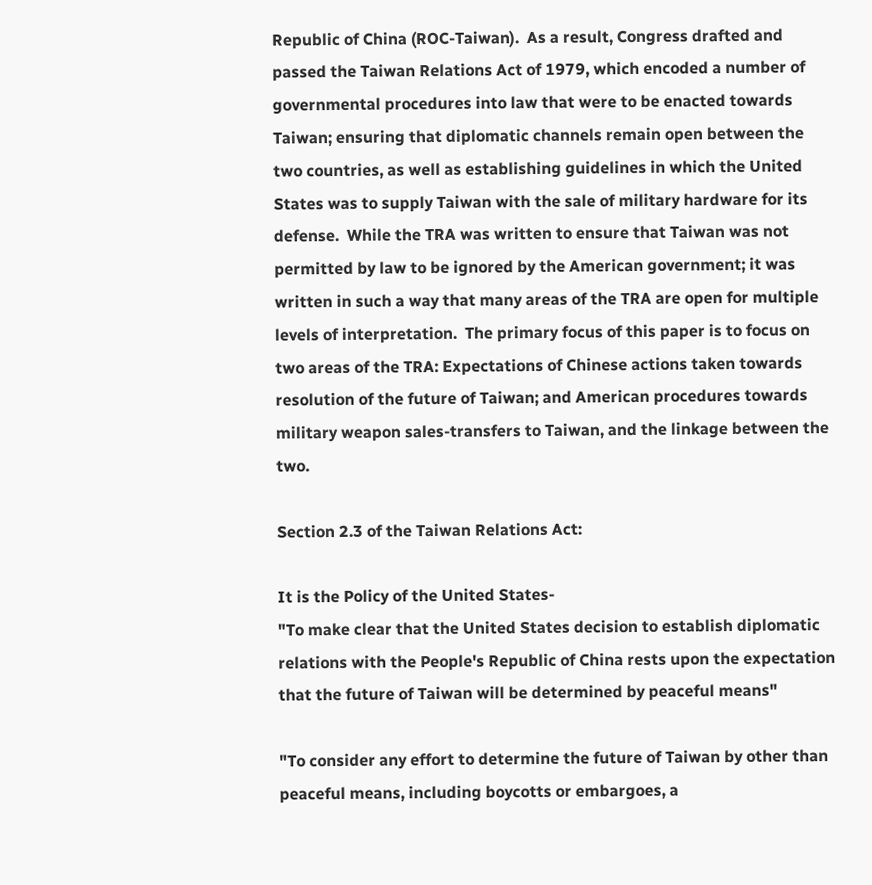Republic of China (ROC-Taiwan).  As a result, Congress drafted and passed the Taiwan Relations Act of 1979, which encoded a number of governmental procedures into law that were to be enacted towards  Taiwan; ensuring that diplomatic channels remain open between the two countries, as well as establishing guidelines in which the United States was to supply Taiwan with the sale of military hardware for its defense.  While the TRA was written to ensure that Taiwan was not permitted by law to be ignored by the American government; it was written in such a way that many areas of the TRA are open for multiple levels of interpretation.  The primary focus of this paper is to focus on two areas of the TRA: Expectations of Chinese actions taken towards resolution of the future of Taiwan; and American procedures towards military weapon sales-transfers to Taiwan, and the linkage between the two.

Section 2.3 of the Taiwan Relations Act:

It is the Policy of the United States-
"To make clear that the United States decision to establish diplomatic relations with the People's Republic of China rests upon the expectation that the future of Taiwan will be determined by peaceful means"

"To consider any effort to determine the future of Taiwan by other than peaceful means, including boycotts or embargoes, a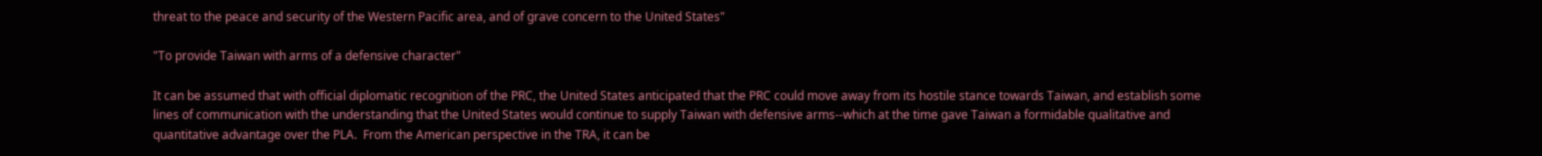threat to the peace and security of the Western Pacific area, and of grave concern to the United States"

"To provide Taiwan with arms of a defensive character"

It can be assumed that with official diplomatic recognition of the PRC, the United States anticipated that the PRC could move away from its hostile stance towards Taiwan, and establish some lines of communication with the understanding that the United States would continue to supply Taiwan with defensive arms--which at the time gave Taiwan a formidable qualitative and quantitative advantage over the PLA.  From the American perspective in the TRA, it can be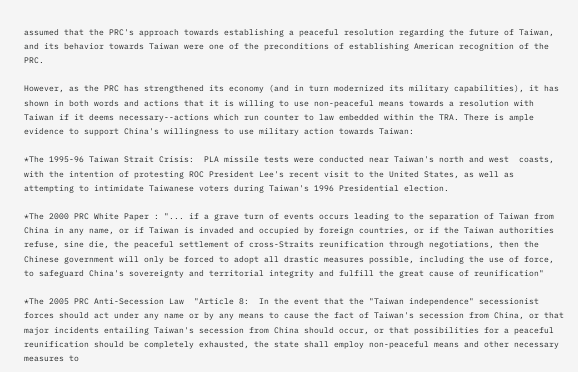assumed that the PRC's approach towards establishing a peaceful resolution regarding the future of Taiwan, and its behavior towards Taiwan were one of the preconditions of establishing American recognition of the PRC.

However, as the PRC has strengthened its economy (and in turn modernized its military capabilities), it has shown in both words and actions that it is willing to use non-peaceful means towards a resolution with Taiwan if it deems necessary--actions which run counter to law embedded within the TRA. There is ample evidence to support China's willingness to use military action towards Taiwan:

*The 1995-96 Taiwan Strait Crisis:  PLA missile tests were conducted near Taiwan's north and west  coasts, with the intention of protesting ROC President Lee's recent visit to the United States, as well as attempting to intimidate Taiwanese voters during Taiwan's 1996 Presidential election.

*The 2000 PRC White Paper : "... if a grave turn of events occurs leading to the separation of Taiwan from China in any name, or if Taiwan is invaded and occupied by foreign countries, or if the Taiwan authorities refuse, sine die, the peaceful settlement of cross-Straits reunification through negotiations, then the Chinese government will only be forced to adopt all drastic measures possible, including the use of force, to safeguard China's sovereignty and territorial integrity and fulfill the great cause of reunification"

*The 2005 PRC Anti-Secession Law  "Article 8:  In the event that the "Taiwan independence" secessionist forces should act under any name or by any means to cause the fact of Taiwan's secession from China, or that major incidents entailing Taiwan's secession from China should occur, or that possibilities for a peaceful reunification should be completely exhausted, the state shall employ non-peaceful means and other necessary measures to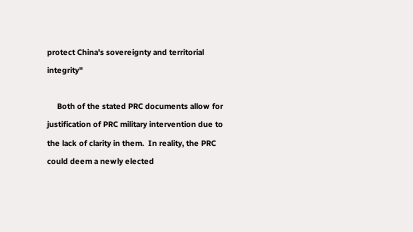protect China's sovereignty and territorial integrity"

     Both of the stated PRC documents allow for justification of PRC military intervention due to the lack of clarity in them.  In reality, the PRC could deem a newly elected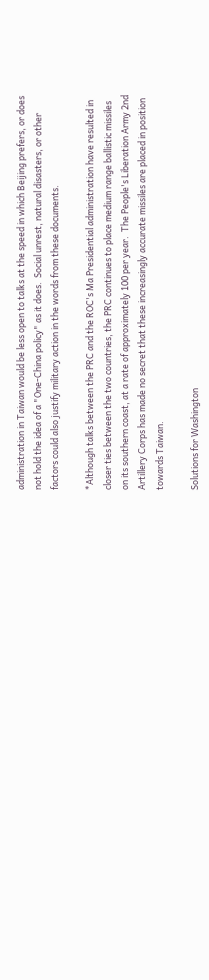administration in Taiwan would be less open to talks at the speed in which Beijing prefers, or does not hold the idea of a "One-China policy" as it does.  Social unrest, natural disasters, or other factors could also justify military action in the words from these documents.

*Although talks between the PRC and the ROC's Ma Presidential administration have resulted in closer ties between the two countries, the PRC continues to place medium range ballistic missiles on its southern coast, at a rate of approximately 100 per year.  The People's Liberation Army 2nd Artillery Corps has made no secret that these increasingly accurate missiles are placed in position towards Taiwan.

Solutions for Washington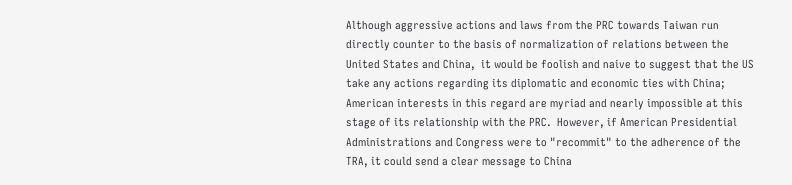Although aggressive actions and laws from the PRC towards Taiwan run directly counter to the basis of normalization of relations between the United States and China,  it would be foolish and naive to suggest that the US take any actions regarding its diplomatic and economic ties with China; American interests in this regard are myriad and nearly impossible at this stage of its relationship with the PRC.  However, if American Presidential Administrations and Congress were to "recommit" to the adherence of the TRA, it could send a clear message to China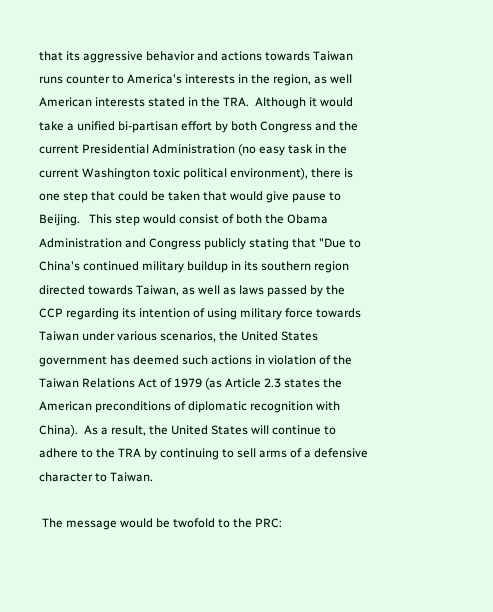that its aggressive behavior and actions towards Taiwan  runs counter to America's interests in the region, as well American interests stated in the TRA.  Although it would take a unified bi-partisan effort by both Congress and the current Presidential Administration (no easy task in the current Washington toxic political environment), there is one step that could be taken that would give pause to Beijing.   This step would consist of both the Obama Administration and Congress publicly stating that "Due to  China's continued military buildup in its southern region directed towards Taiwan, as well as laws passed by the CCP regarding its intention of using military force towards Taiwan under various scenarios, the United States government has deemed such actions in violation of the Taiwan Relations Act of 1979 (as Article 2.3 states the American preconditions of diplomatic recognition with China).  As a result, the United States will continue to adhere to the TRA by continuing to sell arms of a defensive character to Taiwan.

 The message would be twofold to the PRC: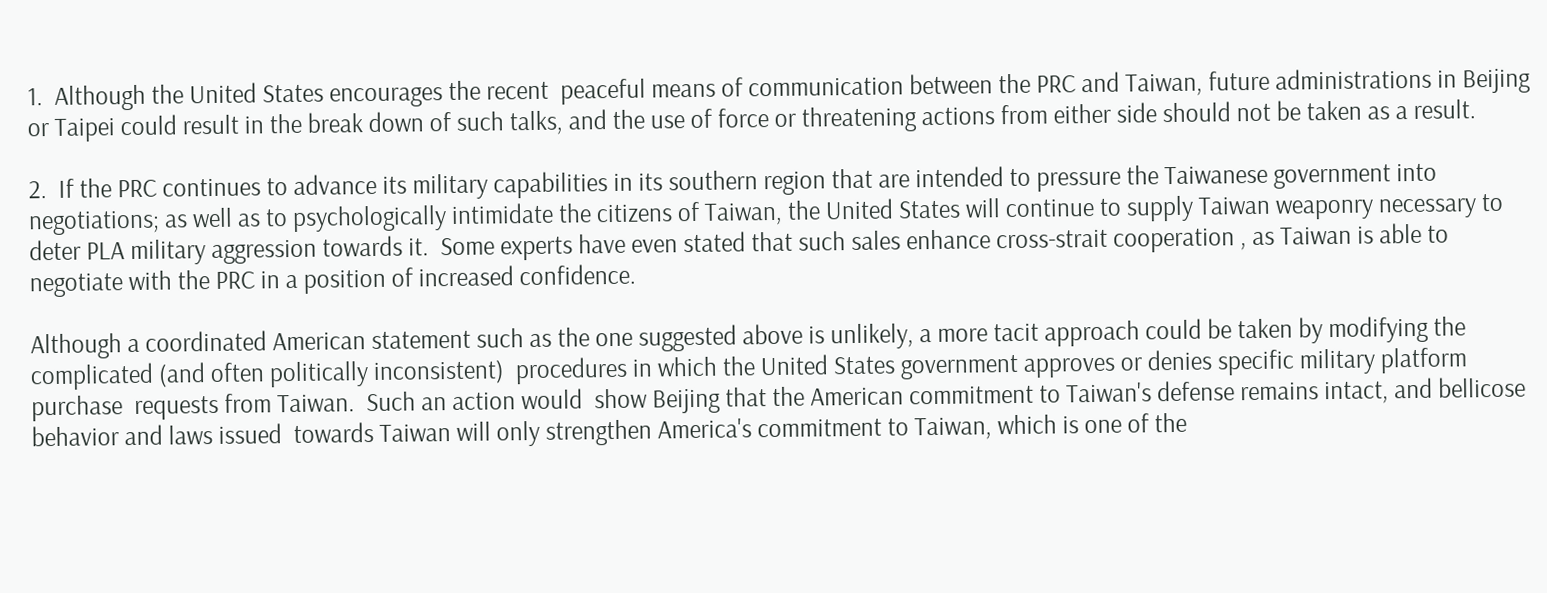1.  Although the United States encourages the recent  peaceful means of communication between the PRC and Taiwan, future administrations in Beijing or Taipei could result in the break down of such talks, and the use of force or threatening actions from either side should not be taken as a result.

2.  If the PRC continues to advance its military capabilities in its southern region that are intended to pressure the Taiwanese government into negotiations; as well as to psychologically intimidate the citizens of Taiwan, the United States will continue to supply Taiwan weaponry necessary to deter PLA military aggression towards it.  Some experts have even stated that such sales enhance cross-strait cooperation , as Taiwan is able to negotiate with the PRC in a position of increased confidence.

Although a coordinated American statement such as the one suggested above is unlikely, a more tacit approach could be taken by modifying the complicated (and often politically inconsistent)  procedures in which the United States government approves or denies specific military platform purchase  requests from Taiwan.  Such an action would  show Beijing that the American commitment to Taiwan's defense remains intact, and bellicose behavior and laws issued  towards Taiwan will only strengthen America's commitment to Taiwan, which is one of the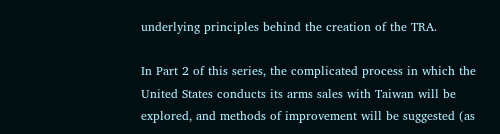underlying principles behind the creation of the TRA.

In Part 2 of this series, the complicated process in which the United States conducts its arms sales with Taiwan will be explored, and methods of improvement will be suggested (as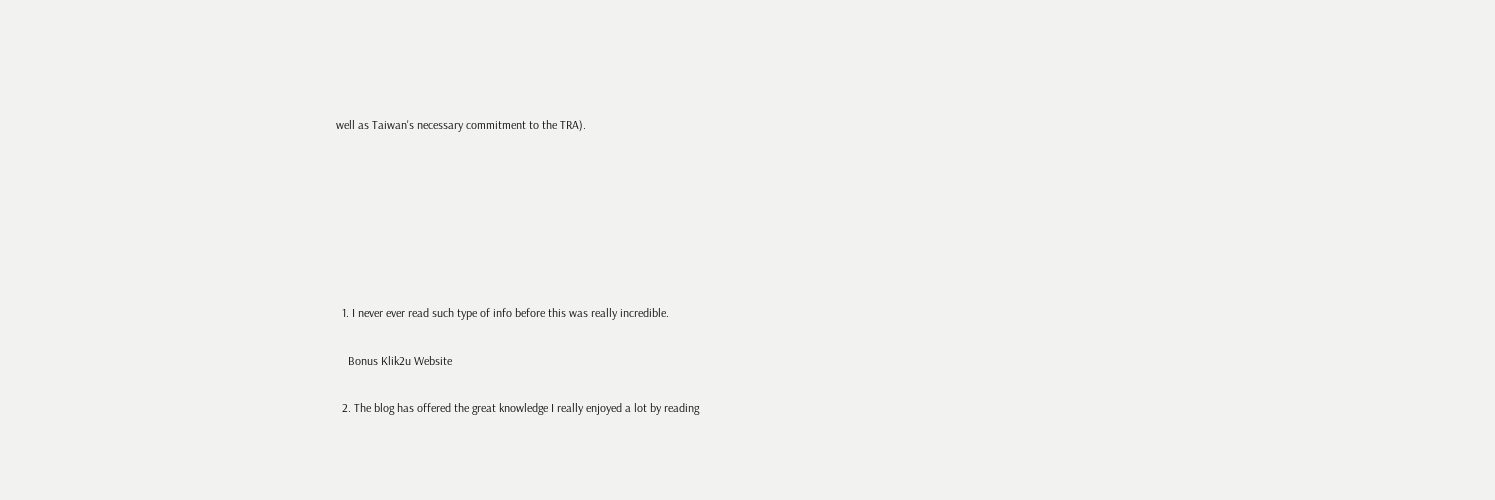well as Taiwan's necessary commitment to the TRA).







  1. I never ever read such type of info before this was really incredible.

    Bonus Klik2u Website

  2. The blog has offered the great knowledge I really enjoyed a lot by reading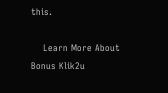this.

    Learn More About Bonus Klik2u